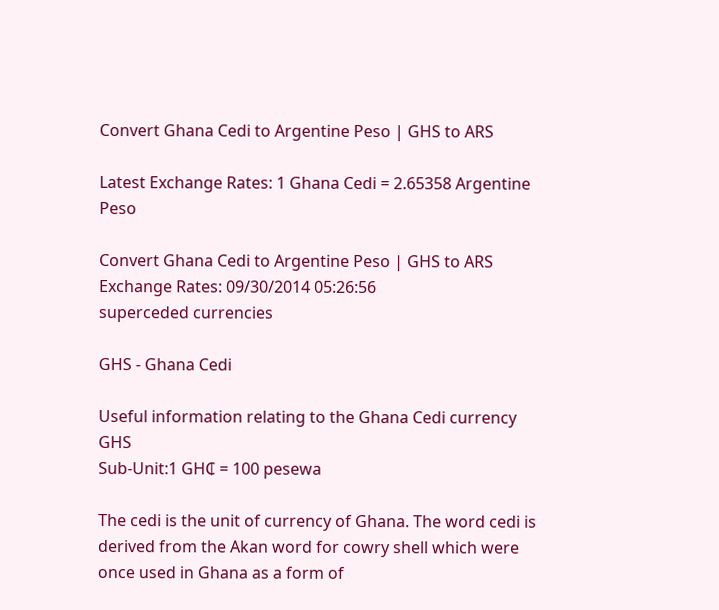Convert Ghana Cedi to Argentine Peso | GHS to ARS

Latest Exchange Rates: 1 Ghana Cedi = 2.65358 Argentine Peso

Convert Ghana Cedi to Argentine Peso | GHS to ARS
Exchange Rates: 09/30/2014 05:26:56
superceded currencies

GHS - Ghana Cedi

Useful information relating to the Ghana Cedi currency GHS
Sub-Unit:1 GH₵ = 100 pesewa

The cedi is the unit of currency of Ghana. The word cedi is derived from the Akan word for cowry shell which were once used in Ghana as a form of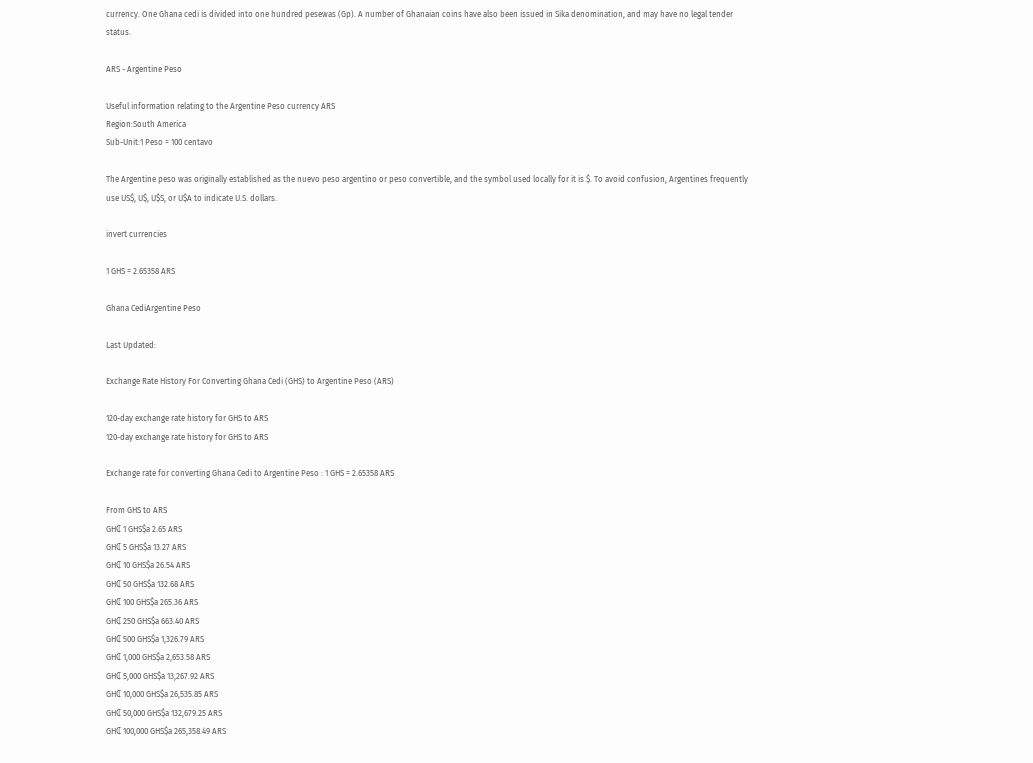currency. One Ghana cedi is divided into one hundred pesewas (Gp). A number of Ghanaian coins have also been issued in Sika denomination, and may have no legal tender status.

ARS - Argentine Peso

Useful information relating to the Argentine Peso currency ARS
Region:South America
Sub-Unit:1 Peso = 100 centavo

The Argentine peso was originally established as the nuevo peso argentino or peso convertible, and the symbol used locally for it is $. To avoid confusion, Argentines frequently use US$, U$, U$S, or U$A to indicate U.S. dollars.

invert currencies

1 GHS = 2.65358 ARS

Ghana CediArgentine Peso

Last Updated:

Exchange Rate History For Converting Ghana Cedi (GHS) to Argentine Peso (ARS)

120-day exchange rate history for GHS to ARS
120-day exchange rate history for GHS to ARS

Exchange rate for converting Ghana Cedi to Argentine Peso : 1 GHS = 2.65358 ARS

From GHS to ARS
GH₵ 1 GHS$a 2.65 ARS
GH₵ 5 GHS$a 13.27 ARS
GH₵ 10 GHS$a 26.54 ARS
GH₵ 50 GHS$a 132.68 ARS
GH₵ 100 GHS$a 265.36 ARS
GH₵ 250 GHS$a 663.40 ARS
GH₵ 500 GHS$a 1,326.79 ARS
GH₵ 1,000 GHS$a 2,653.58 ARS
GH₵ 5,000 GHS$a 13,267.92 ARS
GH₵ 10,000 GHS$a 26,535.85 ARS
GH₵ 50,000 GHS$a 132,679.25 ARS
GH₵ 100,000 GHS$a 265,358.49 ARS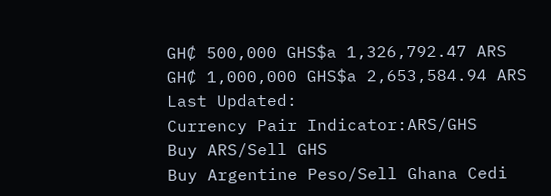GH₵ 500,000 GHS$a 1,326,792.47 ARS
GH₵ 1,000,000 GHS$a 2,653,584.94 ARS
Last Updated:
Currency Pair Indicator:ARS/GHS
Buy ARS/Sell GHS
Buy Argentine Peso/Sell Ghana Cedi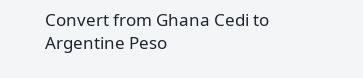Convert from Ghana Cedi to Argentine Peso